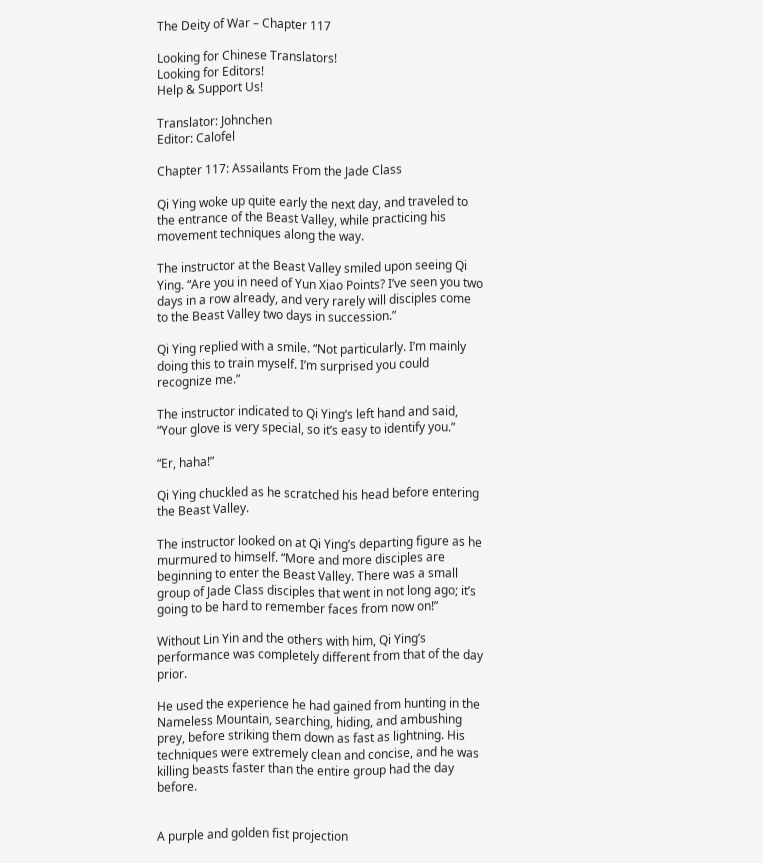The Deity of War – Chapter 117

Looking for Chinese Translators!
Looking for Editors!
Help & Support Us!

Translator: Johnchen
Editor: Calofel

Chapter 117: Assailants From the Jade Class

Qi Ying woke up quite early the next day, and traveled to the entrance of the Beast Valley, while practicing his movement techniques along the way.

The instructor at the Beast Valley smiled upon seeing Qi Ying. “Are you in need of Yun Xiao Points? I’ve seen you two days in a row already, and very rarely will disciples come to the Beast Valley two days in succession.”

Qi Ying replied with a smile. “Not particularly. I’m mainly doing this to train myself. I’m surprised you could recognize me.”

The instructor indicated to Qi Ying’s left hand and said, “Your glove is very special, so it’s easy to identify you.”

“Er, haha!”

Qi Ying chuckled as he scratched his head before entering the Beast Valley.

The instructor looked on at Qi Ying’s departing figure as he murmured to himself. “More and more disciples are beginning to enter the Beast Valley. There was a small group of Jade Class disciples that went in not long ago; it’s going to be hard to remember faces from now on!”

Without Lin Yin and the others with him, Qi Ying’s performance was completely different from that of the day prior.

He used the experience he had gained from hunting in the Nameless Mountain, searching, hiding, and ambushing prey, before striking them down as fast as lightning. His techniques were extremely clean and concise, and he was killing beasts faster than the entire group had the day before.


A purple and golden fist projection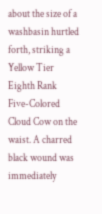about the size of a washbasin hurtled forth, striking a Yellow Tier Eighth Rank Five-Colored Cloud Cow on the waist. A charred black wound was immediately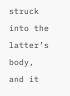struck into the latter’s body, and it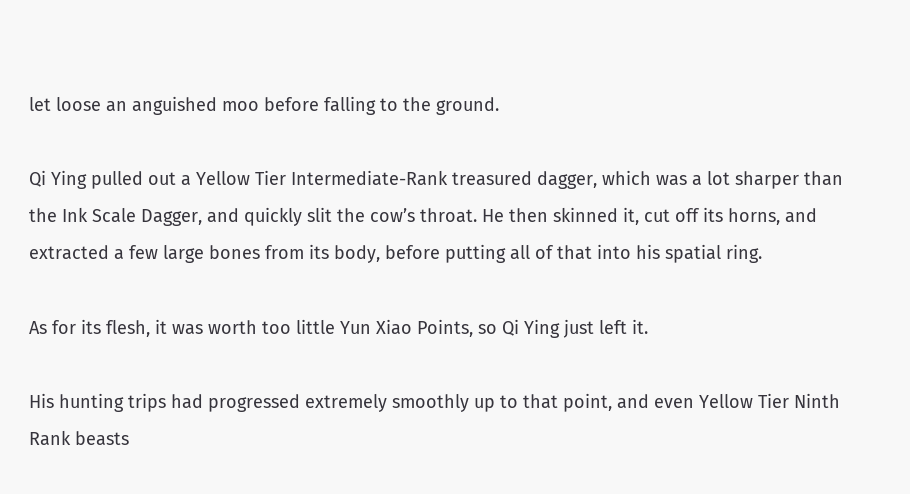let loose an anguished moo before falling to the ground.

Qi Ying pulled out a Yellow Tier Intermediate-Rank treasured dagger, which was a lot sharper than the Ink Scale Dagger, and quickly slit the cow’s throat. He then skinned it, cut off its horns, and extracted a few large bones from its body, before putting all of that into his spatial ring.

As for its flesh, it was worth too little Yun Xiao Points, so Qi Ying just left it.

His hunting trips had progressed extremely smoothly up to that point, and even Yellow Tier Ninth Rank beasts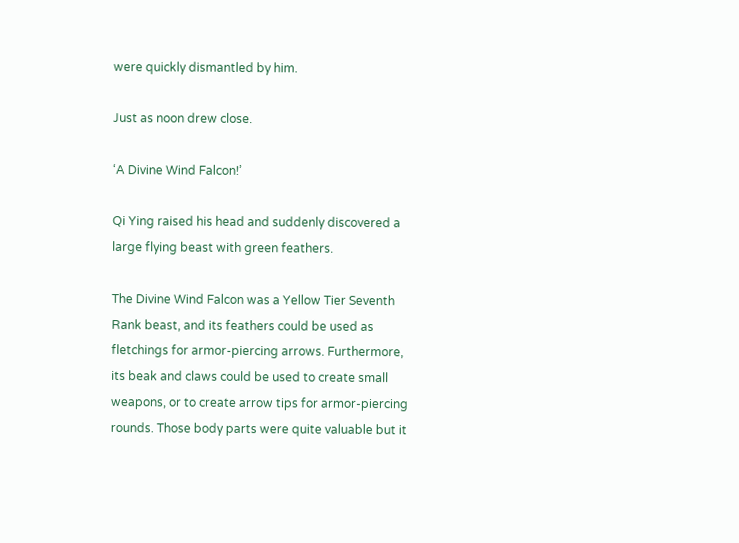were quickly dismantled by him.

Just as noon drew close.

‘A Divine Wind Falcon!’

Qi Ying raised his head and suddenly discovered a large flying beast with green feathers.

The Divine Wind Falcon was a Yellow Tier Seventh Rank beast, and its feathers could be used as fletchings for armor-piercing arrows. Furthermore, its beak and claws could be used to create small weapons, or to create arrow tips for armor-piercing rounds. Those body parts were quite valuable but it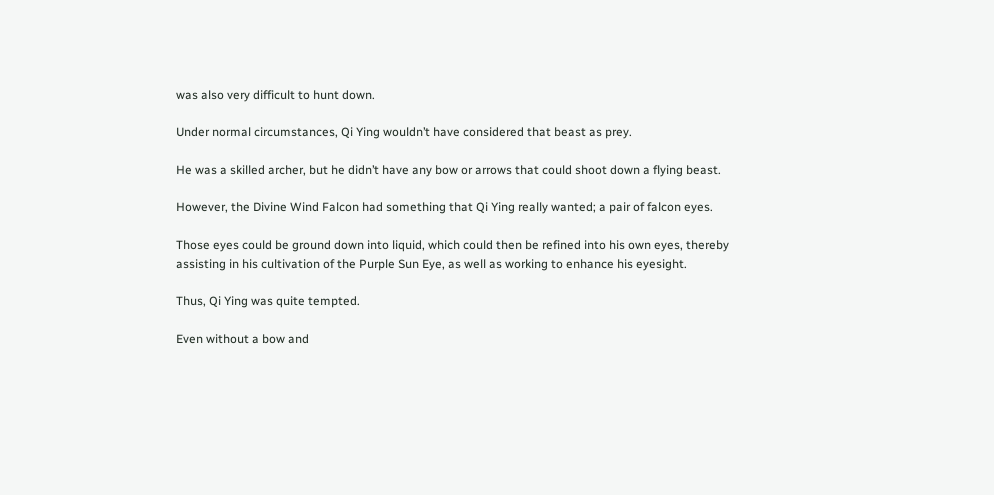was also very difficult to hunt down.

Under normal circumstances, Qi Ying wouldn’t have considered that beast as prey.

He was a skilled archer, but he didn’t have any bow or arrows that could shoot down a flying beast.

However, the Divine Wind Falcon had something that Qi Ying really wanted; a pair of falcon eyes.

Those eyes could be ground down into liquid, which could then be refined into his own eyes, thereby assisting in his cultivation of the Purple Sun Eye, as well as working to enhance his eyesight.

Thus, Qi Ying was quite tempted.

Even without a bow and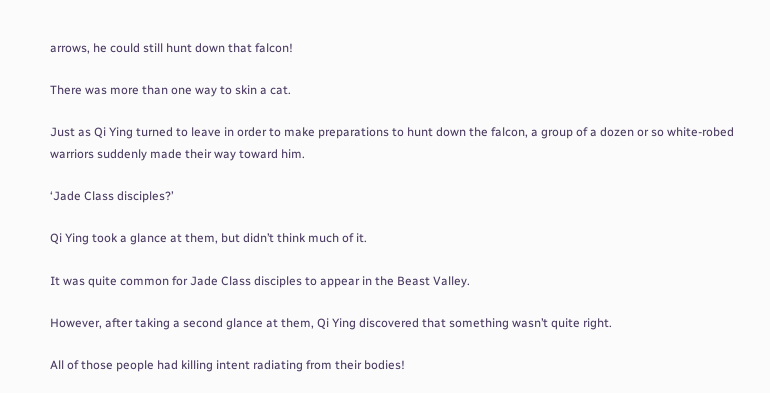arrows, he could still hunt down that falcon!

There was more than one way to skin a cat.

Just as Qi Ying turned to leave in order to make preparations to hunt down the falcon, a group of a dozen or so white-robed warriors suddenly made their way toward him.

‘Jade Class disciples?’

Qi Ying took a glance at them, but didn’t think much of it.

It was quite common for Jade Class disciples to appear in the Beast Valley.

However, after taking a second glance at them, Qi Ying discovered that something wasn’t quite right.

All of those people had killing intent radiating from their bodies!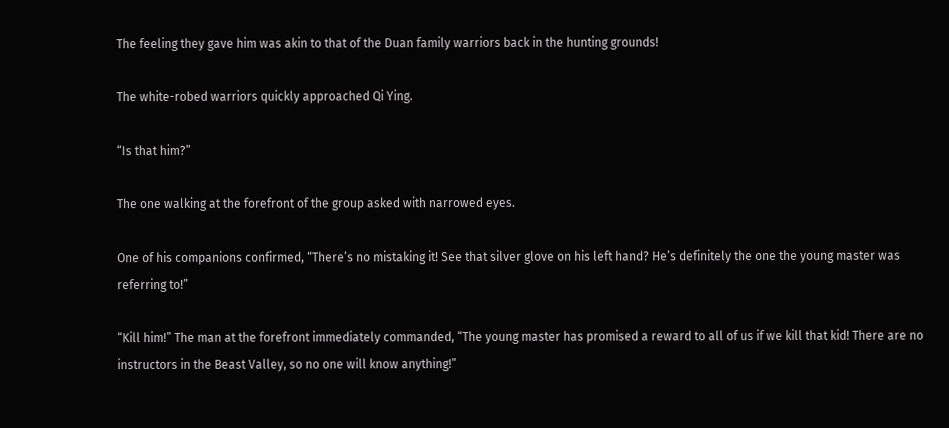The feeling they gave him was akin to that of the Duan family warriors back in the hunting grounds!

The white-robed warriors quickly approached Qi Ying.

“Is that him?”

The one walking at the forefront of the group asked with narrowed eyes.

One of his companions confirmed, “There’s no mistaking it! See that silver glove on his left hand? He’s definitely the one the young master was referring to!”

“Kill him!” The man at the forefront immediately commanded, “The young master has promised a reward to all of us if we kill that kid! There are no instructors in the Beast Valley, so no one will know anything!”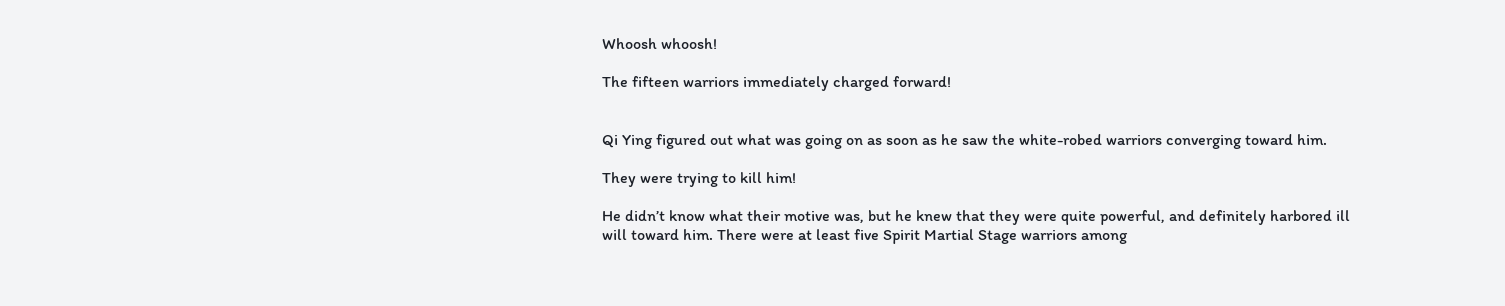Whoosh whoosh!

The fifteen warriors immediately charged forward!


Qi Ying figured out what was going on as soon as he saw the white-robed warriors converging toward him.

They were trying to kill him!

He didn’t know what their motive was, but he knew that they were quite powerful, and definitely harbored ill will toward him. There were at least five Spirit Martial Stage warriors among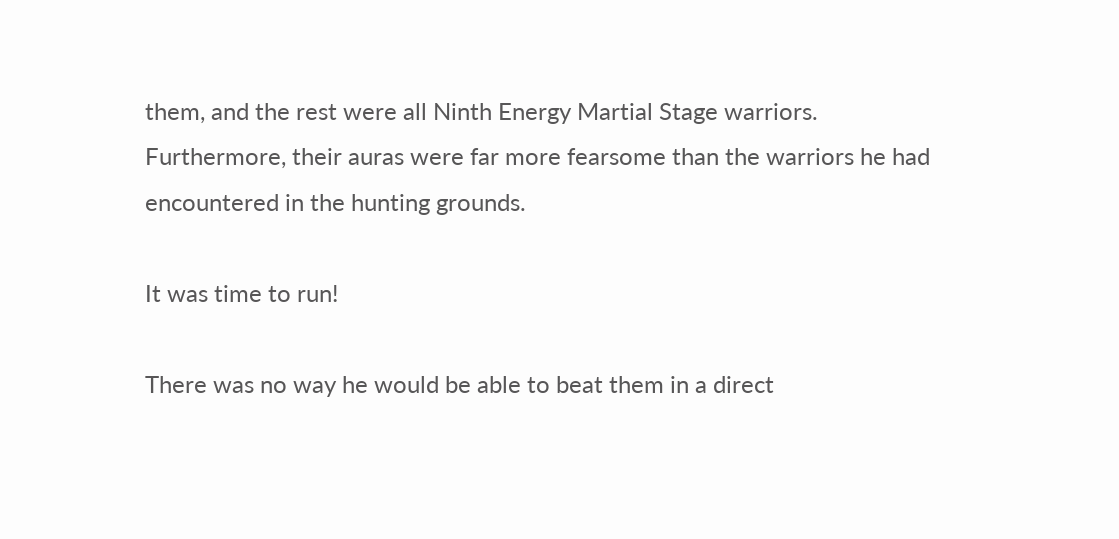them, and the rest were all Ninth Energy Martial Stage warriors. Furthermore, their auras were far more fearsome than the warriors he had encountered in the hunting grounds.

It was time to run!

There was no way he would be able to beat them in a direct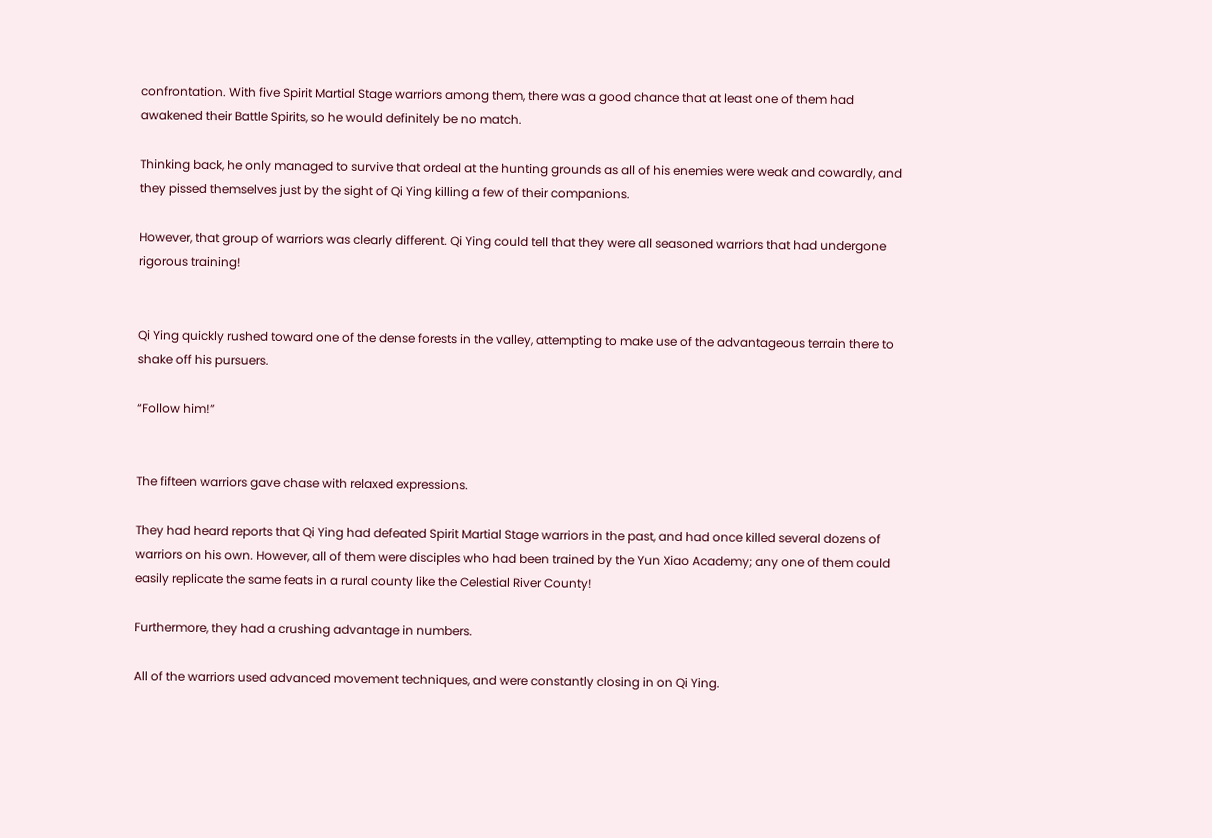confrontation. With five Spirit Martial Stage warriors among them, there was a good chance that at least one of them had awakened their Battle Spirits, so he would definitely be no match.

Thinking back, he only managed to survive that ordeal at the hunting grounds as all of his enemies were weak and cowardly, and they pissed themselves just by the sight of Qi Ying killing a few of their companions.

However, that group of warriors was clearly different. Qi Ying could tell that they were all seasoned warriors that had undergone rigorous training!


Qi Ying quickly rushed toward one of the dense forests in the valley, attempting to make use of the advantageous terrain there to shake off his pursuers.

“Follow him!”


The fifteen warriors gave chase with relaxed expressions.

They had heard reports that Qi Ying had defeated Spirit Martial Stage warriors in the past, and had once killed several dozens of warriors on his own. However, all of them were disciples who had been trained by the Yun Xiao Academy; any one of them could easily replicate the same feats in a rural county like the Celestial River County!

Furthermore, they had a crushing advantage in numbers.

All of the warriors used advanced movement techniques, and were constantly closing in on Qi Ying.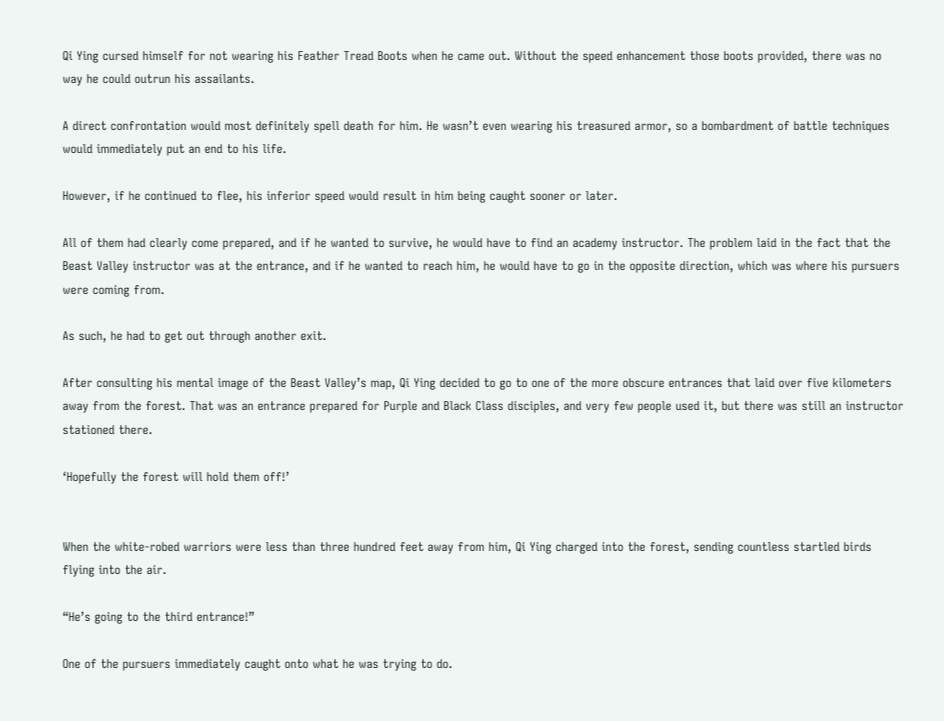Qi Ying cursed himself for not wearing his Feather Tread Boots when he came out. Without the speed enhancement those boots provided, there was no way he could outrun his assailants.

A direct confrontation would most definitely spell death for him. He wasn’t even wearing his treasured armor, so a bombardment of battle techniques would immediately put an end to his life.

However, if he continued to flee, his inferior speed would result in him being caught sooner or later.

All of them had clearly come prepared, and if he wanted to survive, he would have to find an academy instructor. The problem laid in the fact that the Beast Valley instructor was at the entrance, and if he wanted to reach him, he would have to go in the opposite direction, which was where his pursuers were coming from.

As such, he had to get out through another exit.

After consulting his mental image of the Beast Valley’s map, Qi Ying decided to go to one of the more obscure entrances that laid over five kilometers away from the forest. That was an entrance prepared for Purple and Black Class disciples, and very few people used it, but there was still an instructor stationed there.

‘Hopefully the forest will hold them off!’


When the white-robed warriors were less than three hundred feet away from him, Qi Ying charged into the forest, sending countless startled birds flying into the air.

“He’s going to the third entrance!”

One of the pursuers immediately caught onto what he was trying to do.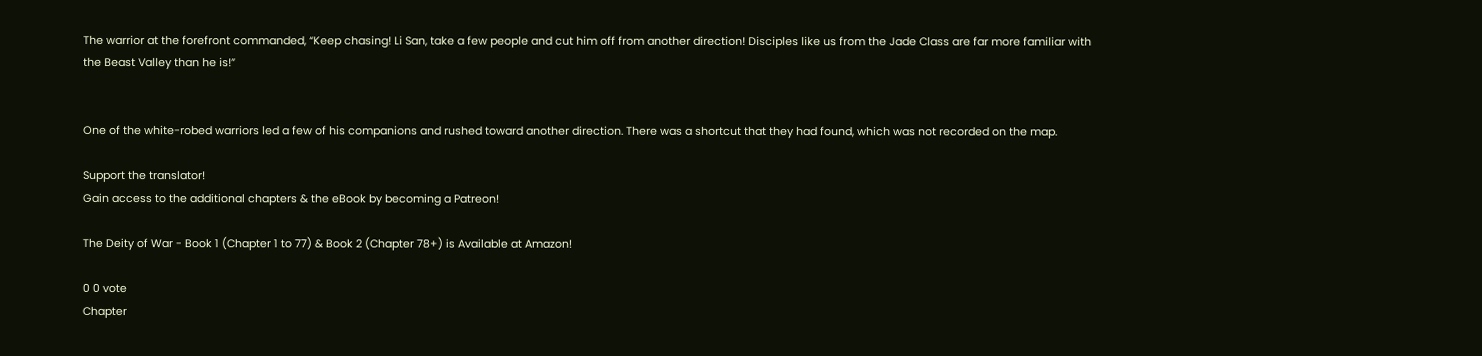The warrior at the forefront commanded, “Keep chasing! Li San, take a few people and cut him off from another direction! Disciples like us from the Jade Class are far more familiar with the Beast Valley than he is!”


One of the white-robed warriors led a few of his companions and rushed toward another direction. There was a shortcut that they had found, which was not recorded on the map.

Support the translator!
Gain access to the additional chapters & the eBook by becoming a Patreon!

The Deity of War - Book 1 (Chapter 1 to 77) & Book 2 (Chapter 78+) is Available at Amazon!

0 0 vote
Chapter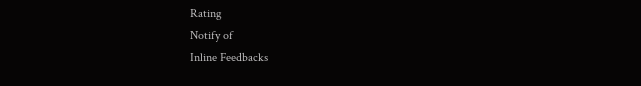Rating
Notify of
Inline Feedbacks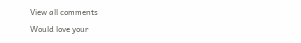View all comments
Would love your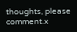thoughts, please comment.x